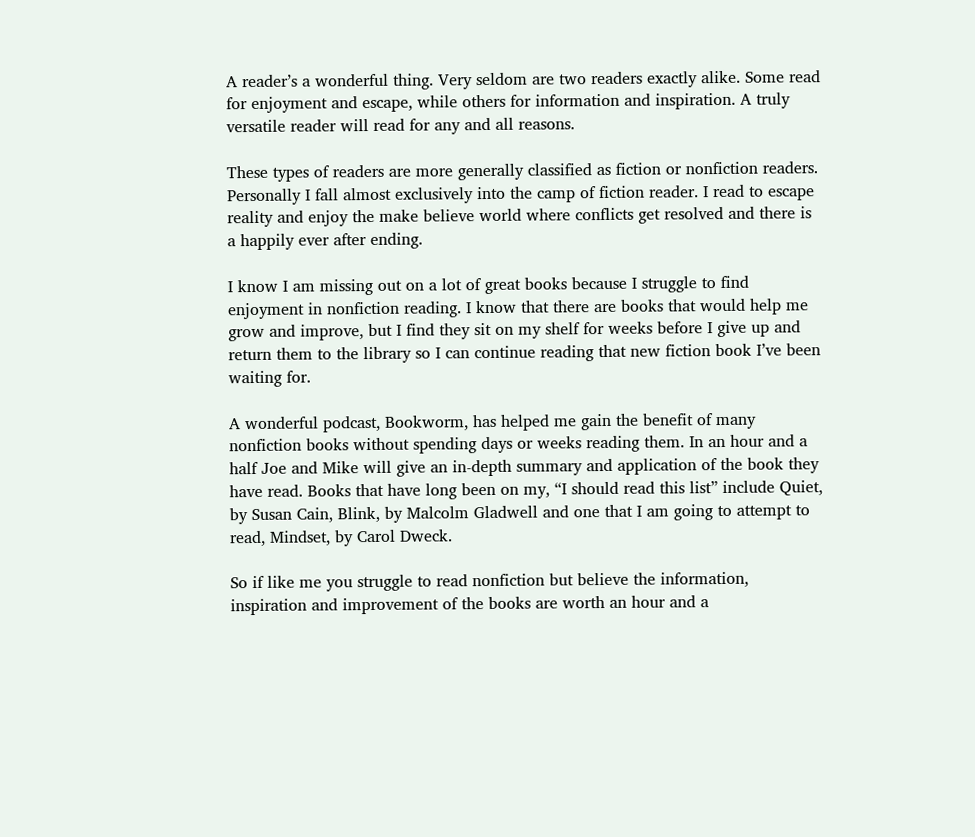A reader’s a wonderful thing. Very seldom are two readers exactly alike. Some read for enjoyment and escape, while others for information and inspiration. A truly versatile reader will read for any and all reasons.

These types of readers are more generally classified as fiction or nonfiction readers. Personally I fall almost exclusively into the camp of fiction reader. I read to escape reality and enjoy the make believe world where conflicts get resolved and there is a happily ever after ending.

I know I am missing out on a lot of great books because I struggle to find enjoyment in nonfiction reading. I know that there are books that would help me grow and improve, but I find they sit on my shelf for weeks before I give up and return them to the library so I can continue reading that new fiction book I’ve been waiting for.

A wonderful podcast, Bookworm, has helped me gain the benefit of many nonfiction books without spending days or weeks reading them. In an hour and a half Joe and Mike will give an in-depth summary and application of the book they have read. Books that have long been on my, “I should read this list” include Quiet, by Susan Cain, Blink, by Malcolm Gladwell and one that I am going to attempt to read, Mindset, by Carol Dweck.

So if like me you struggle to read nonfiction but believe the information, inspiration and improvement of the books are worth an hour and a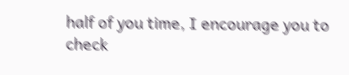half of you time, I encourage you to check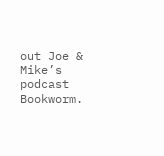out Joe & Mike’s podcast Bookworm.